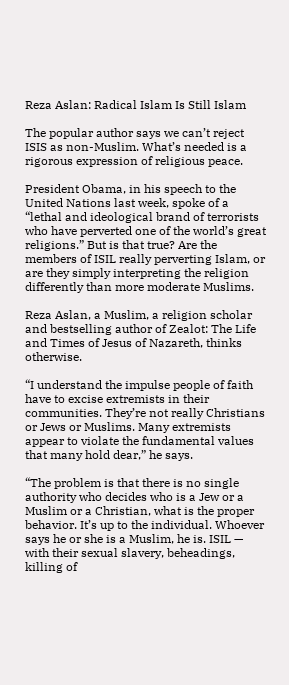Reza Aslan: Radical Islam Is Still Islam

The popular author says we can’t reject ISIS as non-Muslim. What’s needed is a rigorous expression of religious peace.

President Obama, in his speech to the United Nations last week, spoke of a “lethal and ideological brand of terrorists who have perverted one of the world’s great religions.” But is that true? Are the members of ISIL really perverting Islam, or are they simply interpreting the religion differently than more moderate Muslims.

Reza Aslan, a Muslim, a religion scholar and bestselling author of Zealot: The Life and Times of Jesus of Nazareth, thinks otherwise.

“I understand the impulse people of faith have to excise extremists in their communities. They’re not really Christians or Jews or Muslims. Many extremists appear to violate the fundamental values that many hold dear,” he says.

“The problem is that there is no single authority who decides who is a Jew or a Muslim or a Christian, what is the proper behavior. It’s up to the individual. Whoever says he or she is a Muslim, he is. ISIL — with their sexual slavery, beheadings, killing of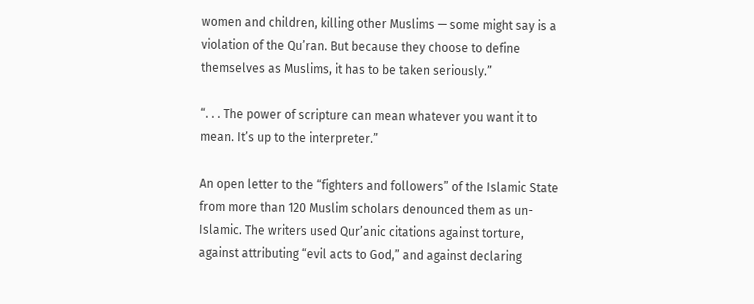women and children, killing other Muslims — some might say is a violation of the Qu’ran. But because they choose to define themselves as Muslims, it has to be taken seriously.”

“. . . The power of scripture can mean whatever you want it to mean. It’s up to the interpreter.”

An open letter to the “fighters and followers” of the Islamic State from more than 120 Muslim scholars denounced them as un-Islamic. The writers used Qur’anic citations against torture, against attributing “evil acts to God,” and against declaring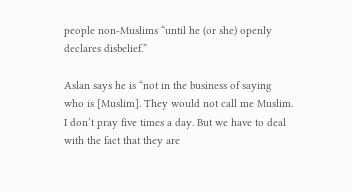people non-Muslims “until he (or she) openly declares disbelief.”

Aslan says he is “not in the business of saying who is [Muslim]. They would not call me Muslim. I don’t pray five times a day. But we have to deal with the fact that they are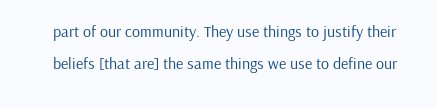part of our community. They use things to justify their beliefs [that are] the same things we use to define our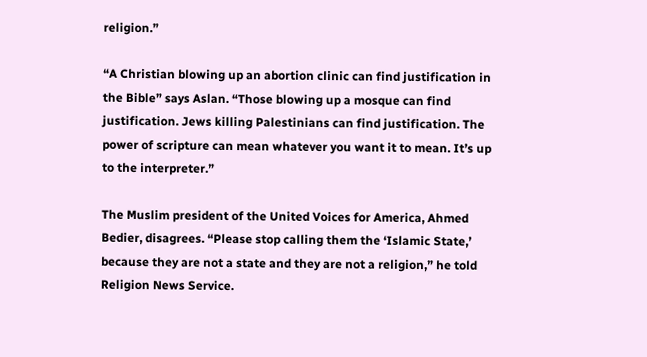religion.”

“A Christian blowing up an abortion clinic can find justification in the Bible” says Aslan. “Those blowing up a mosque can find justification. Jews killing Palestinians can find justification. The power of scripture can mean whatever you want it to mean. It’s up to the interpreter.”

The Muslim president of the United Voices for America, Ahmed Bedier, disagrees. “Please stop calling them the ‘Islamic State,’ because they are not a state and they are not a religion,” he told Religion News Service.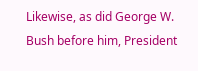Likewise, as did George W. Bush before him, President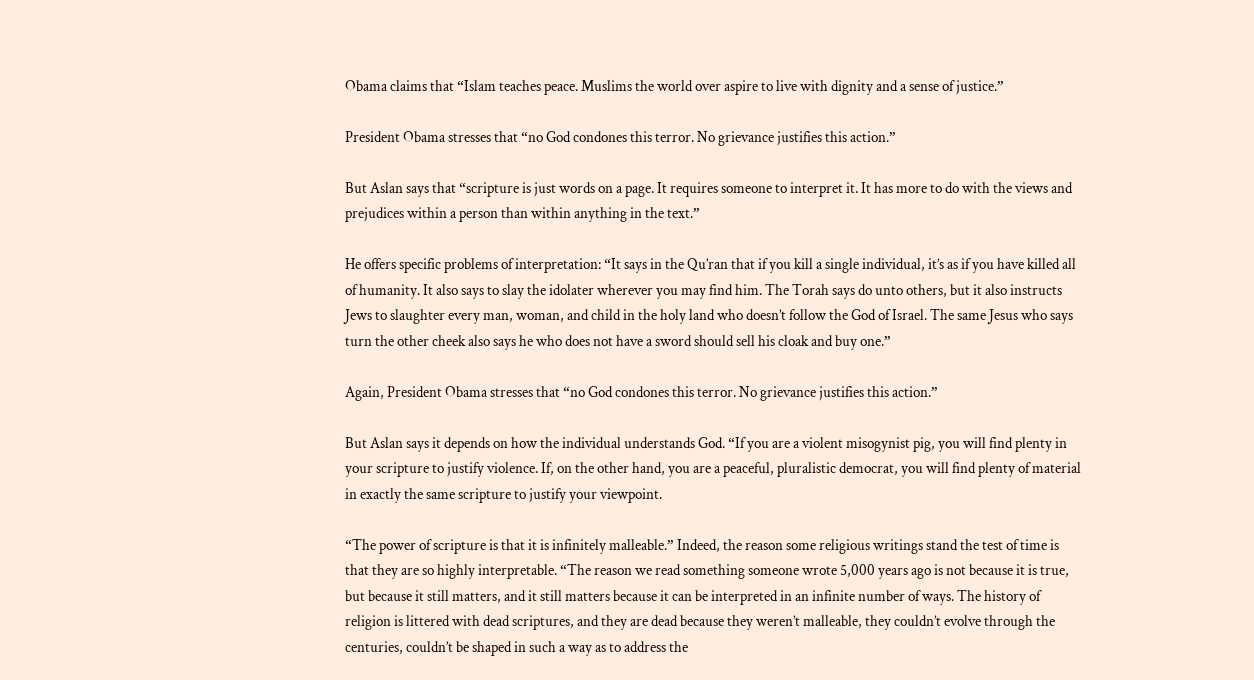Obama claims that “Islam teaches peace. Muslims the world over aspire to live with dignity and a sense of justice.”

President Obama stresses that “no God condones this terror. No grievance justifies this action.”

But Aslan says that “scripture is just words on a page. It requires someone to interpret it. It has more to do with the views and prejudices within a person than within anything in the text.”

He offers specific problems of interpretation: “It says in the Qu’ran that if you kill a single individual, it’s as if you have killed all of humanity. It also says to slay the idolater wherever you may find him. The Torah says do unto others, but it also instructs Jews to slaughter every man, woman, and child in the holy land who doesn’t follow the God of Israel. The same Jesus who says turn the other cheek also says he who does not have a sword should sell his cloak and buy one.”

Again, President Obama stresses that “no God condones this terror. No grievance justifies this action.”

But Aslan says it depends on how the individual understands God. “If you are a violent misogynist pig, you will find plenty in your scripture to justify violence. If, on the other hand, you are a peaceful, pluralistic democrat, you will find plenty of material in exactly the same scripture to justify your viewpoint.

“The power of scripture is that it is infinitely malleable.” Indeed, the reason some religious writings stand the test of time is that they are so highly interpretable. “The reason we read something someone wrote 5,000 years ago is not because it is true, but because it still matters, and it still matters because it can be interpreted in an infinite number of ways. The history of religion is littered with dead scriptures, and they are dead because they weren’t malleable, they couldn’t evolve through the centuries, couldn’t be shaped in such a way as to address the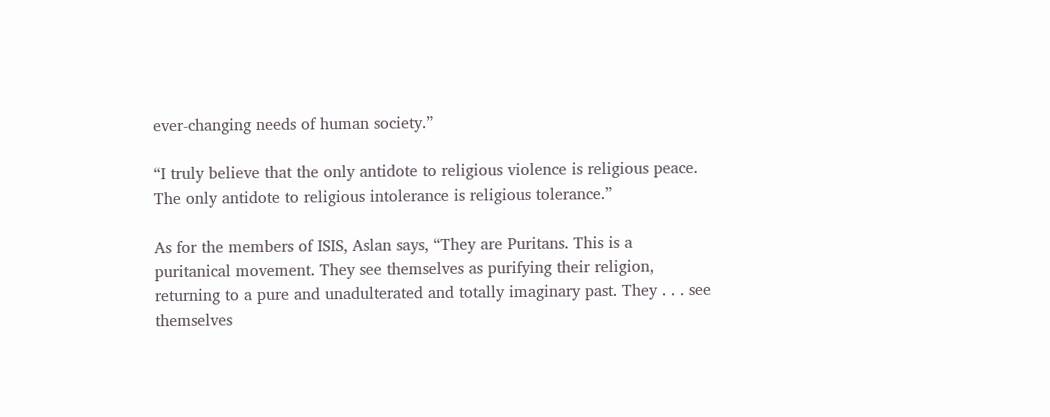ever-changing needs of human society.”

“I truly believe that the only antidote to religious violence is religious peace. The only antidote to religious intolerance is religious tolerance.”

As for the members of ISIS, Aslan says, “They are Puritans. This is a puritanical movement. They see themselves as purifying their religion, returning to a pure and unadulterated and totally imaginary past. They . . . see themselves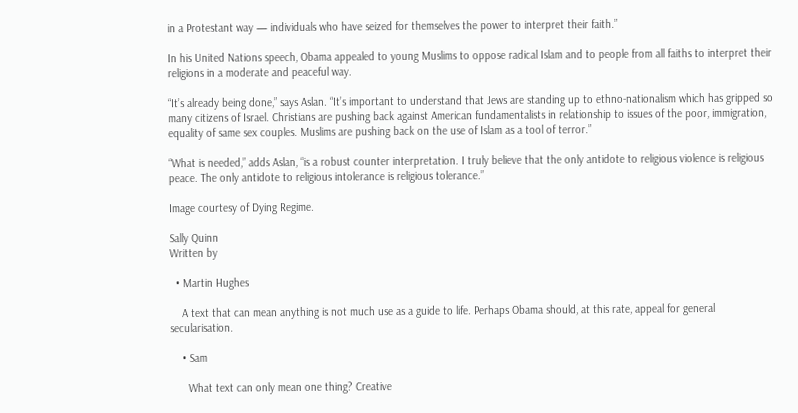in a Protestant way — individuals who have seized for themselves the power to interpret their faith.”

In his United Nations speech, Obama appealed to young Muslims to oppose radical Islam and to people from all faiths to interpret their religions in a moderate and peaceful way.

“It’s already being done,” says Aslan. “It’s important to understand that Jews are standing up to ethno-nationalism which has gripped so many citizens of Israel. Christians are pushing back against American fundamentalists in relationship to issues of the poor, immigration, equality of same sex couples. Muslims are pushing back on the use of Islam as a tool of terror.”

“What is needed,” adds Aslan, “is a robust counter interpretation. I truly believe that the only antidote to religious violence is religious peace. The only antidote to religious intolerance is religious tolerance.”

Image courtesy of Dying Regime.

Sally Quinn
Written by

  • Martin Hughes

    A text that can mean anything is not much use as a guide to life. Perhaps Obama should, at this rate, appeal for general secularisation.

    • Sam

      What text can only mean one thing? Creative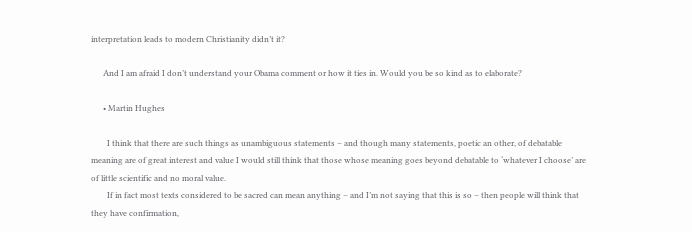interpretation leads to modern Christianity didn’t it?

      And I am afraid I don’t understand your Obama comment or how it ties in. Would you be so kind as to elaborate?

      • Martin Hughes

        I think that there are such things as unambiguous statements – and though many statements, poetic an other, of debatable meaning are of great interest and value I would still think that those whose meaning goes beyond debatable to ‘whatever I choose’ are of little scientific and no moral value.
        If in fact most texts considered to be sacred can mean anything – and I’m not saying that this is so – then people will think that they have confirmation,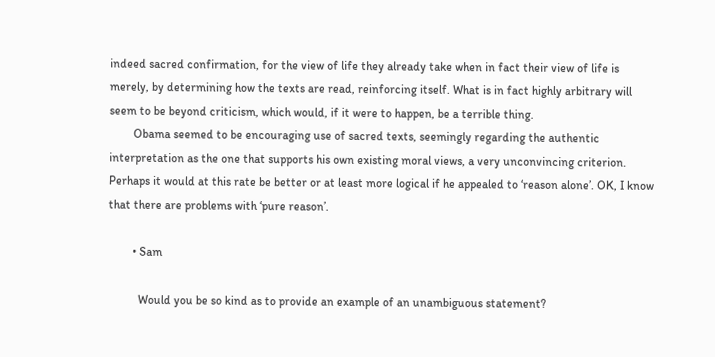indeed sacred confirmation, for the view of life they already take when in fact their view of life is merely, by determining how the texts are read, reinforcing itself. What is in fact highly arbitrary will seem to be beyond criticism, which would, if it were to happen, be a terrible thing.
        Obama seemed to be encouraging use of sacred texts, seemingly regarding the authentic interpretation as the one that supports his own existing moral views, a very unconvincing criterion. Perhaps it would at this rate be better or at least more logical if he appealed to ‘reason alone’. OK, I know that there are problems with ‘pure reason’.

        • Sam

          Would you be so kind as to provide an example of an unambiguous statement?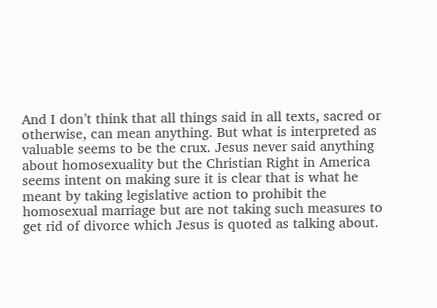And I don’t think that all things said in all texts, sacred or otherwise, can mean anything. But what is interpreted as valuable seems to be the crux. Jesus never said anything about homosexuality but the Christian Right in America seems intent on making sure it is clear that is what he meant by taking legislative action to prohibit the homosexual marriage but are not taking such measures to get rid of divorce which Jesus is quoted as talking about.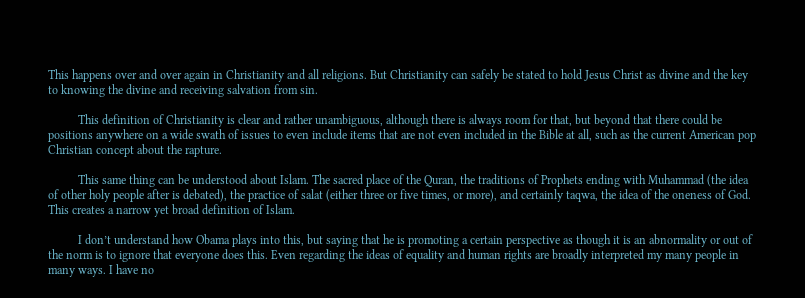This happens over and over again in Christianity and all religions. But Christianity can safely be stated to hold Jesus Christ as divine and the key to knowing the divine and receiving salvation from sin.

          This definition of Christianity is clear and rather unambiguous, although there is always room for that, but beyond that there could be positions anywhere on a wide swath of issues to even include items that are not even included in the Bible at all, such as the current American pop Christian concept about the rapture.

          This same thing can be understood about Islam. The sacred place of the Quran, the traditions of Prophets ending with Muhammad (the idea of other holy people after is debated), the practice of salat (either three or five times, or more), and certainly taqwa, the idea of the oneness of God. This creates a narrow yet broad definition of Islam.

          I don’t understand how Obama plays into this, but saying that he is promoting a certain perspective as though it is an abnormality or out of the norm is to ignore that everyone does this. Even regarding the ideas of equality and human rights are broadly interpreted my many people in many ways. I have no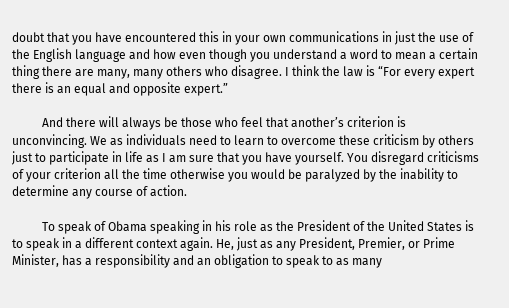doubt that you have encountered this in your own communications in just the use of the English language and how even though you understand a word to mean a certain thing there are many, many others who disagree. I think the law is “For every expert there is an equal and opposite expert.”

          And there will always be those who feel that another’s criterion is unconvincing. We as individuals need to learn to overcome these criticism by others just to participate in life as I am sure that you have yourself. You disregard criticisms of your criterion all the time otherwise you would be paralyzed by the inability to determine any course of action.

          To speak of Obama speaking in his role as the President of the United States is to speak in a different context again. He, just as any President, Premier, or Prime Minister, has a responsibility and an obligation to speak to as many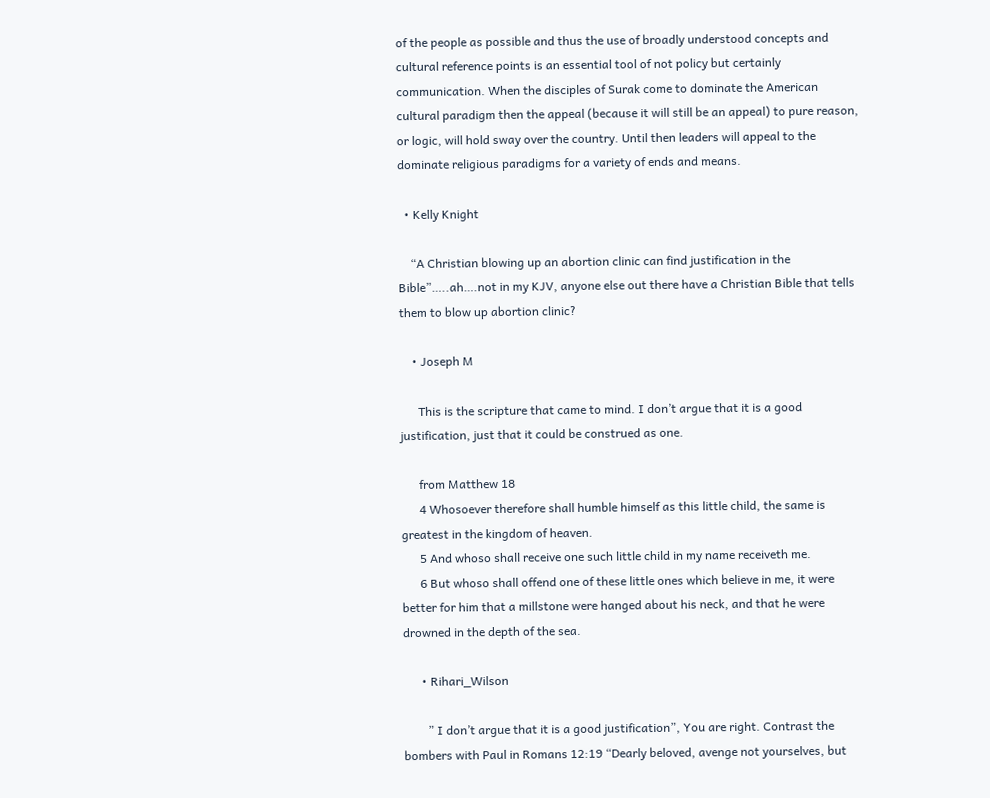of the people as possible and thus the use of broadly understood concepts and cultural reference points is an essential tool of not policy but certainly communication. When the disciples of Surak come to dominate the American cultural paradigm then the appeal (because it will still be an appeal) to pure reason, or logic, will hold sway over the country. Until then leaders will appeal to the dominate religious paradigms for a variety of ends and means.

  • Kelly Knight

    “A Christian blowing up an abortion clinic can find justification in the Bible”…..ah….not in my KJV, anyone else out there have a Christian Bible that tells them to blow up abortion clinic?

    • Joseph M

      This is the scripture that came to mind. I don’t argue that it is a good justification, just that it could be construed as one.

      from Matthew 18
      4 Whosoever therefore shall humble himself as this little child, the same is greatest in the kingdom of heaven.
      5 And whoso shall receive one such little child in my name receiveth me.
      6 But whoso shall offend one of these little ones which believe in me, it were better for him that a millstone were hanged about his neck, and that he were drowned in the depth of the sea.

      • Rihari_Wilson

        ” I don’t argue that it is a good justification”, You are right. Contrast the bombers with Paul in Romans 12:19 “Dearly beloved, avenge not yourselves, but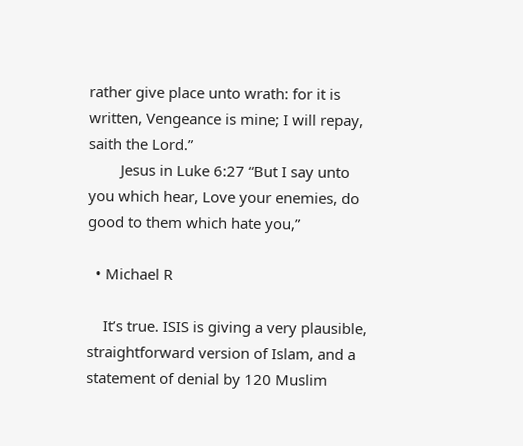rather give place unto wrath: for it is written, Vengeance is mine; I will repay, saith the Lord.”
        Jesus in Luke 6:27 “But I say unto you which hear, Love your enemies, do good to them which hate you,”

  • Michael R

    It’s true. ISIS is giving a very plausible, straightforward version of Islam, and a statement of denial by 120 Muslim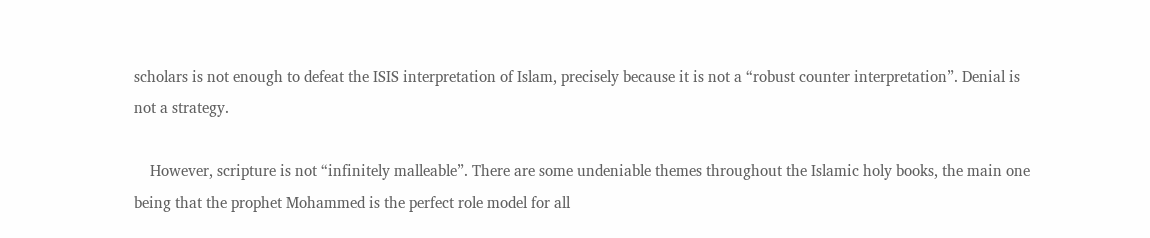scholars is not enough to defeat the ISIS interpretation of Islam, precisely because it is not a “robust counter interpretation”. Denial is not a strategy.

    However, scripture is not “infinitely malleable”. There are some undeniable themes throughout the Islamic holy books, the main one being that the prophet Mohammed is the perfect role model for all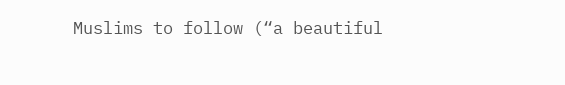Muslims to follow (“a beautiful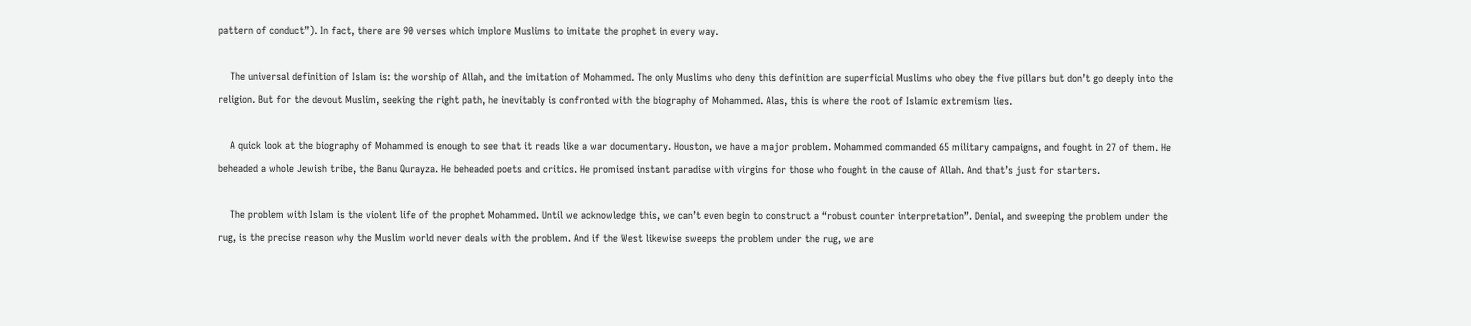pattern of conduct”). In fact, there are 90 verses which implore Muslims to imitate the prophet in every way.

    The universal definition of Islam is: the worship of Allah, and the imitation of Mohammed. The only Muslims who deny this definition are superficial Muslims who obey the five pillars but don’t go deeply into the religion. But for the devout Muslim, seeking the right path, he inevitably is confronted with the biography of Mohammed. Alas, this is where the root of Islamic extremism lies.

    A quick look at the biography of Mohammed is enough to see that it reads like a war documentary. Houston, we have a major problem. Mohammed commanded 65 military campaigns, and fought in 27 of them. He beheaded a whole Jewish tribe, the Banu Qurayza. He beheaded poets and critics. He promised instant paradise with virgins for those who fought in the cause of Allah. And that’s just for starters.

    The problem with Islam is the violent life of the prophet Mohammed. Until we acknowledge this, we can’t even begin to construct a “robust counter interpretation”. Denial, and sweeping the problem under the rug, is the precise reason why the Muslim world never deals with the problem. And if the West likewise sweeps the problem under the rug, we are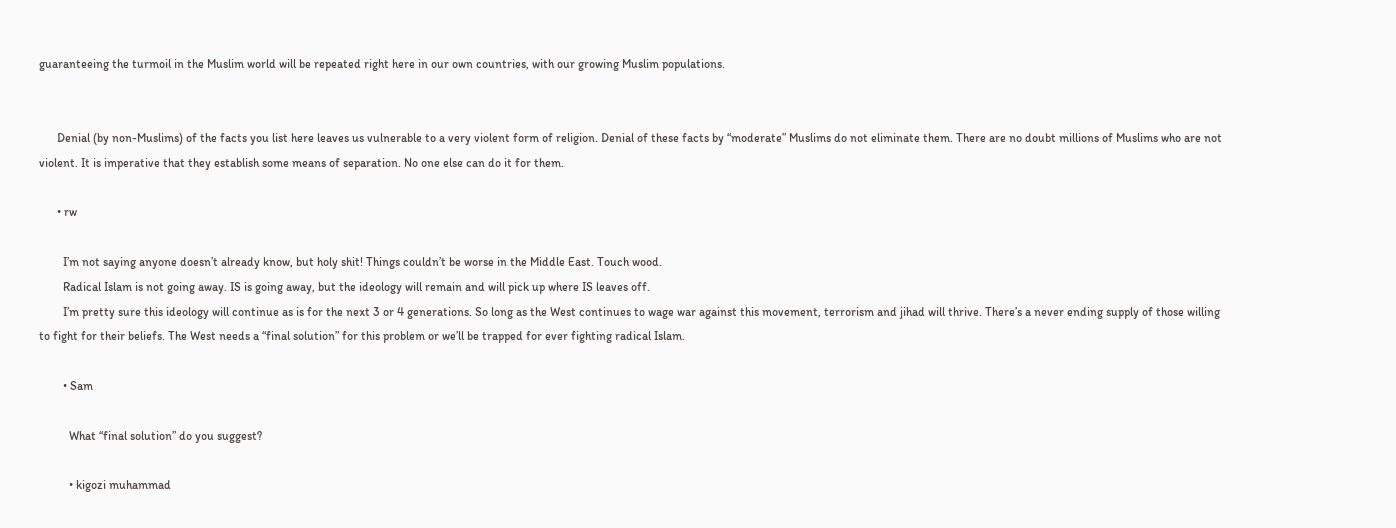guaranteeing the turmoil in the Muslim world will be repeated right here in our own countries, with our growing Muslim populations.


      Denial (by non-Muslims) of the facts you list here leaves us vulnerable to a very violent form of religion. Denial of these facts by “moderate” Muslims do not eliminate them. There are no doubt millions of Muslims who are not violent. It is imperative that they establish some means of separation. No one else can do it for them.

      • rw

        I’m not saying anyone doesn’t already know, but holy shit! Things couldn’t be worse in the Middle East. Touch wood.
        Radical Islam is not going away. IS is going away, but the ideology will remain and will pick up where IS leaves off.
        I’m pretty sure this ideology will continue as is for the next 3 or 4 generations. So long as the West continues to wage war against this movement, terrorism and jihad will thrive. There’s a never ending supply of those willing to fight for their beliefs. The West needs a “final solution” for this problem or we’ll be trapped for ever fighting radical Islam.

        • Sam

          What “final solution” do you suggest?

          • kigozi muhammad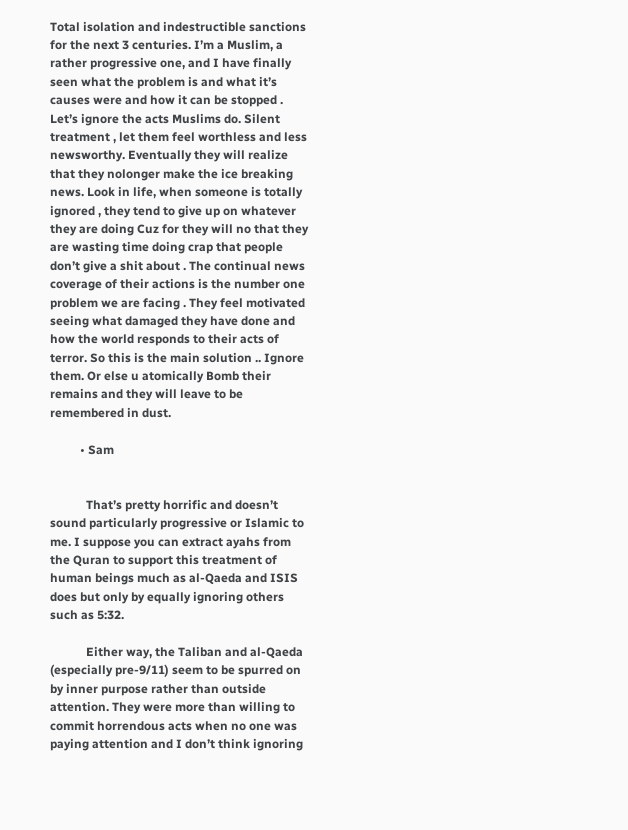Total isolation and indestructible sanctions for the next 3 centuries. I’m a Muslim, a rather progressive one, and I have finally seen what the problem is and what it’s causes were and how it can be stopped . Let’s ignore the acts Muslims do. Silent treatment , let them feel worthless and less newsworthy. Eventually they will realize that they nolonger make the ice breaking news. Look in life, when someone is totally ignored , they tend to give up on whatever they are doing Cuz for they will no that they are wasting time doing crap that people don’t give a shit about . The continual news coverage of their actions is the number one problem we are facing . They feel motivated seeing what damaged they have done and how the world responds to their acts of terror. So this is the main solution .. Ignore them. Or else u atomically Bomb their remains and they will leave to be remembered in dust.

          • Sam


            That’s pretty horrific and doesn’t sound particularly progressive or Islamic to me. I suppose you can extract ayahs from the Quran to support this treatment of human beings much as al-Qaeda and ISIS does but only by equally ignoring others such as 5:32.

            Either way, the Taliban and al-Qaeda (especially pre-9/11) seem to be spurred on by inner purpose rather than outside attention. They were more than willing to commit horrendous acts when no one was paying attention and I don’t think ignoring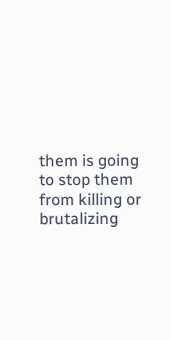them is going to stop them from killing or brutalizing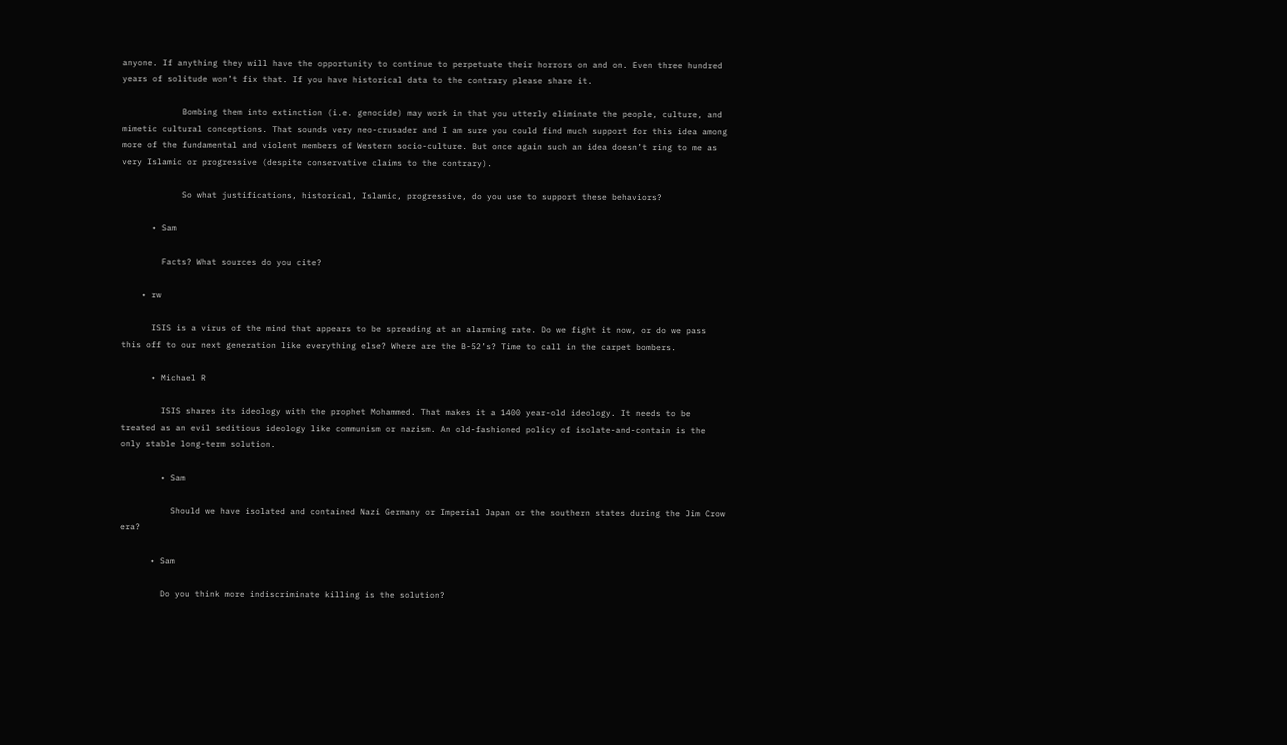anyone. If anything they will have the opportunity to continue to perpetuate their horrors on and on. Even three hundred years of solitude won’t fix that. If you have historical data to the contrary please share it.

            Bombing them into extinction (i.e. genocide) may work in that you utterly eliminate the people, culture, and mimetic cultural conceptions. That sounds very neo-crusader and I am sure you could find much support for this idea among more of the fundamental and violent members of Western socio-culture. But once again such an idea doesn’t ring to me as very Islamic or progressive (despite conservative claims to the contrary).

            So what justifications, historical, Islamic, progressive, do you use to support these behaviors?

      • Sam

        Facts? What sources do you cite?

    • rw

      ISIS is a virus of the mind that appears to be spreading at an alarming rate. Do we fight it now, or do we pass this off to our next generation like everything else? Where are the B-52’s? Time to call in the carpet bombers.

      • Michael R

        ISIS shares its ideology with the prophet Mohammed. That makes it a 1400 year-old ideology. It needs to be treated as an evil seditious ideology like communism or nazism. An old-fashioned policy of isolate-and-contain is the only stable long-term solution.

        • Sam

          Should we have isolated and contained Nazi Germany or Imperial Japan or the southern states during the Jim Crow era?

      • Sam

        Do you think more indiscriminate killing is the solution?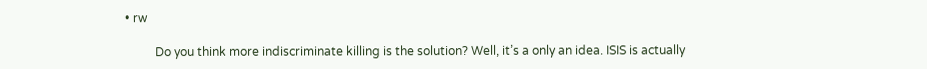• rw

          Do you think more indiscriminate killing is the solution? Well, it’s a only an idea. ISIS is actually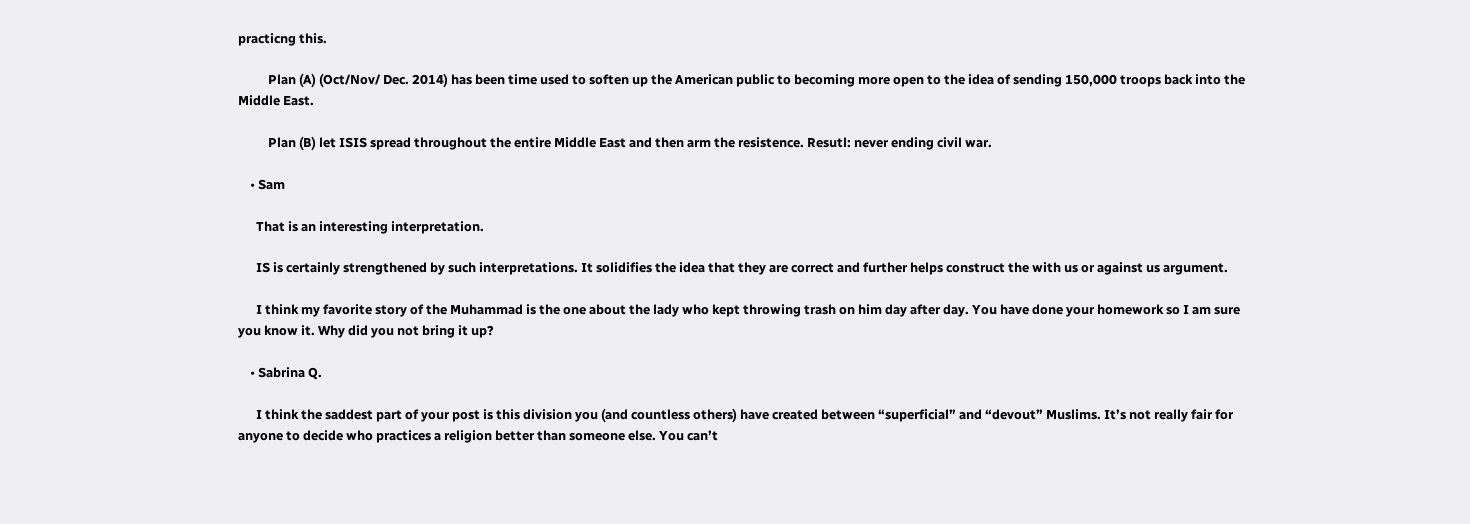practicng this.

          Plan (A) (Oct/Nov/ Dec. 2014) has been time used to soften up the American public to becoming more open to the idea of sending 150,000 troops back into the Middle East.

          Plan (B) let ISIS spread throughout the entire Middle East and then arm the resistence. Resutl: never ending civil war.

    • Sam

      That is an interesting interpretation.

      IS is certainly strengthened by such interpretations. It solidifies the idea that they are correct and further helps construct the with us or against us argument.

      I think my favorite story of the Muhammad is the one about the lady who kept throwing trash on him day after day. You have done your homework so I am sure you know it. Why did you not bring it up?

    • Sabrina Q.

      I think the saddest part of your post is this division you (and countless others) have created between “superficial” and “devout” Muslims. It’s not really fair for anyone to decide who practices a religion better than someone else. You can’t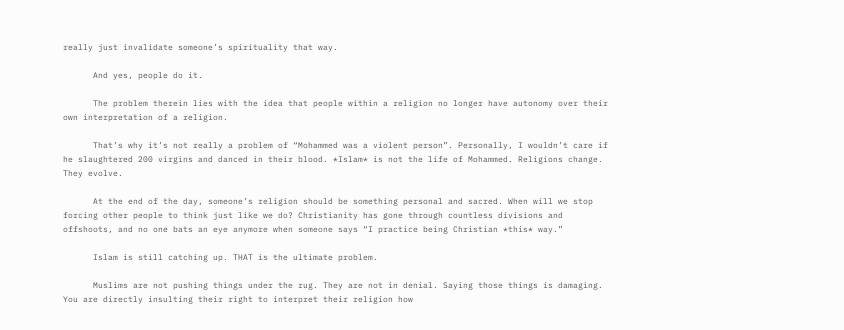really just invalidate someone’s spirituality that way.

      And yes, people do it.

      The problem therein lies with the idea that people within a religion no longer have autonomy over their own interpretation of a religion.

      That’s why it’s not really a problem of “Mohammed was a violent person”. Personally, I wouldn’t care if he slaughtered 200 virgins and danced in their blood. *Islam* is not the life of Mohammed. Religions change. They evolve.

      At the end of the day, someone’s religion should be something personal and sacred. When will we stop forcing other people to think just like we do? Christianity has gone through countless divisions and offshoots, and no one bats an eye anymore when someone says “I practice being Christian *this* way.”

      Islam is still catching up. THAT is the ultimate problem.

      Muslims are not pushing things under the rug. They are not in denial. Saying those things is damaging. You are directly insulting their right to interpret their religion how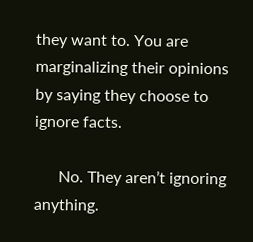they want to. You are marginalizing their opinions by saying they choose to ignore facts.

      No. They aren’t ignoring anything.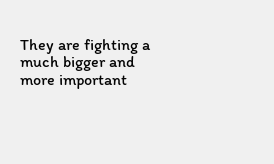They are fighting a much bigger and more important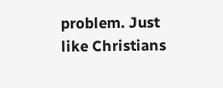problem. Just like Christians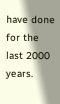have done for the last 2000 years.